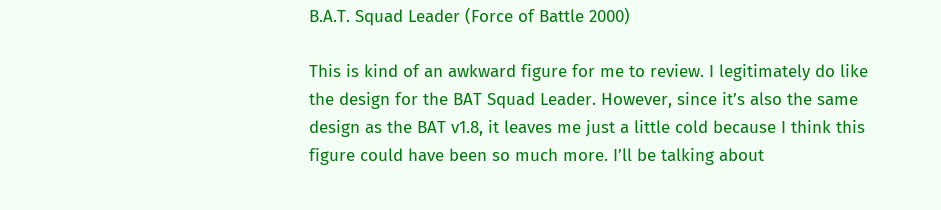B.A.T. Squad Leader (Force of Battle 2000)

This is kind of an awkward figure for me to review. I legitimately do like the design for the BAT Squad Leader. However, since it’s also the same design as the BAT v1.8, it leaves me just a little cold because I think this figure could have been so much more. I’ll be talking about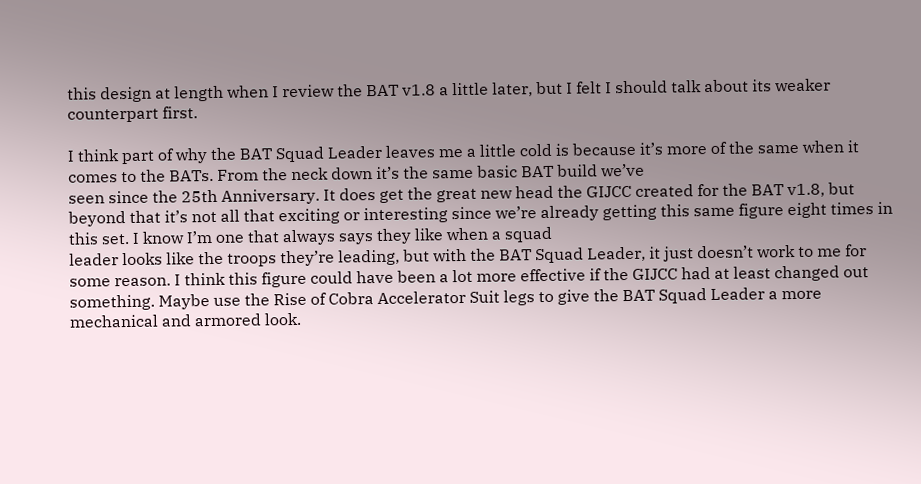this design at length when I review the BAT v1.8 a little later, but I felt I should talk about its weaker counterpart first.

I think part of why the BAT Squad Leader leaves me a little cold is because it’s more of the same when it comes to the BATs. From the neck down it’s the same basic BAT build we’ve
seen since the 25th Anniversary. It does get the great new head the GIJCC created for the BAT v1.8, but beyond that it’s not all that exciting or interesting since we’re already getting this same figure eight times in this set. I know I’m one that always says they like when a squad
leader looks like the troops they’re leading, but with the BAT Squad Leader, it just doesn’t work to me for some reason. I think this figure could have been a lot more effective if the GIJCC had at least changed out something. Maybe use the Rise of Cobra Accelerator Suit legs to give the BAT Squad Leader a more mechanical and armored look.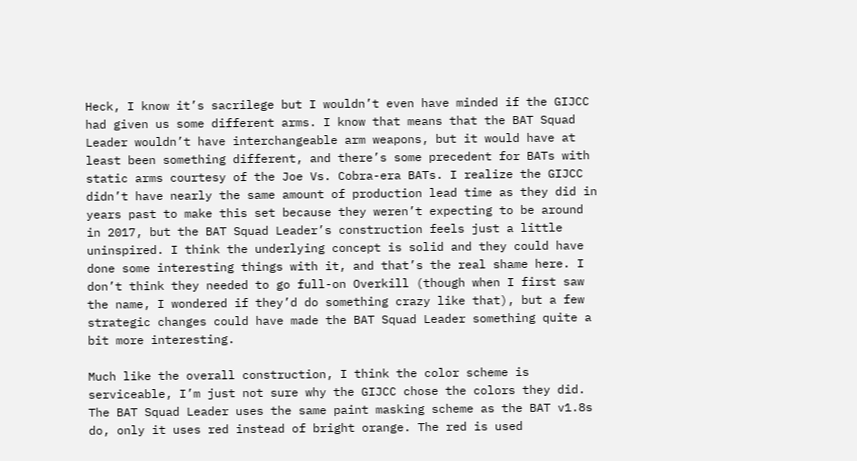Heck, I know it’s sacrilege but I wouldn’t even have minded if the GIJCC had given us some different arms. I know that means that the BAT Squad Leader wouldn’t have interchangeable arm weapons, but it would have at least been something different, and there’s some precedent for BATs with static arms courtesy of the Joe Vs. Cobra-era BATs. I realize the GIJCC didn’t have nearly the same amount of production lead time as they did in years past to make this set because they weren’t expecting to be around in 2017, but the BAT Squad Leader’s construction feels just a little uninspired. I think the underlying concept is solid and they could have done some interesting things with it, and that’s the real shame here. I don’t think they needed to go full-on Overkill (though when I first saw the name, I wondered if they’d do something crazy like that), but a few strategic changes could have made the BAT Squad Leader something quite a bit more interesting.

Much like the overall construction, I think the color scheme is serviceable, I’m just not sure why the GIJCC chose the colors they did. The BAT Squad Leader uses the same paint masking scheme as the BAT v1.8s do, only it uses red instead of bright orange. The red is used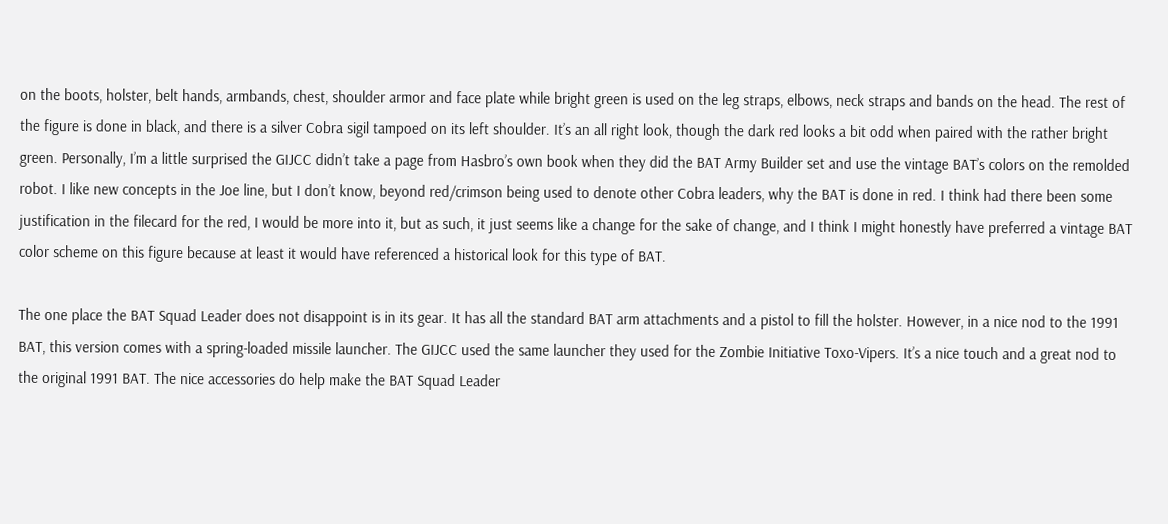on the boots, holster, belt hands, armbands, chest, shoulder armor and face plate while bright green is used on the leg straps, elbows, neck straps and bands on the head. The rest of the figure is done in black, and there is a silver Cobra sigil tampoed on its left shoulder. It’s an all right look, though the dark red looks a bit odd when paired with the rather bright green. Personally, I’m a little surprised the GIJCC didn’t take a page from Hasbro’s own book when they did the BAT Army Builder set and use the vintage BAT’s colors on the remolded robot. I like new concepts in the Joe line, but I don’t know, beyond red/crimson being used to denote other Cobra leaders, why the BAT is done in red. I think had there been some justification in the filecard for the red, I would be more into it, but as such, it just seems like a change for the sake of change, and I think I might honestly have preferred a vintage BAT color scheme on this figure because at least it would have referenced a historical look for this type of BAT.

The one place the BAT Squad Leader does not disappoint is in its gear. It has all the standard BAT arm attachments and a pistol to fill the holster. However, in a nice nod to the 1991 BAT, this version comes with a spring-loaded missile launcher. The GIJCC used the same launcher they used for the Zombie Initiative Toxo-Vipers. It’s a nice touch and a great nod to the original 1991 BAT. The nice accessories do help make the BAT Squad Leader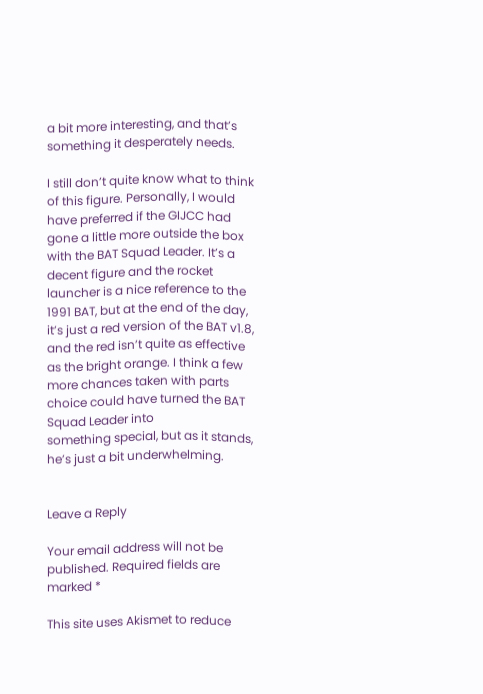a bit more interesting, and that’s something it desperately needs.

I still don’t quite know what to think of this figure. Personally, I would have preferred if the GIJCC had gone a little more outside the box with the BAT Squad Leader. It’s a decent figure and the rocket launcher is a nice reference to the 1991 BAT, but at the end of the day, it’s just a red version of the BAT v1.8, and the red isn’t quite as effective as the bright orange. I think a few more chances taken with parts choice could have turned the BAT Squad Leader into
something special, but as it stands, he’s just a bit underwhelming.


Leave a Reply

Your email address will not be published. Required fields are marked *

This site uses Akismet to reduce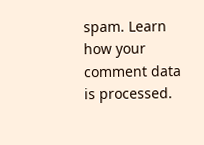spam. Learn how your comment data is processed.